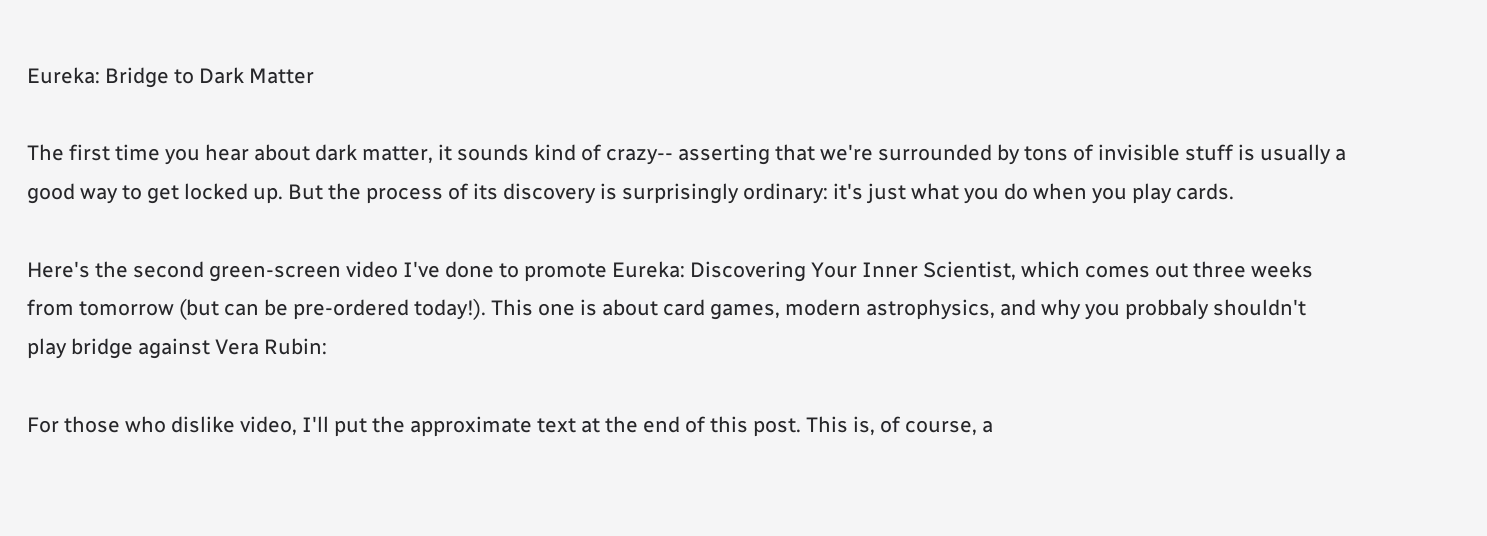Eureka: Bridge to Dark Matter

The first time you hear about dark matter, it sounds kind of crazy-- asserting that we're surrounded by tons of invisible stuff is usually a good way to get locked up. But the process of its discovery is surprisingly ordinary: it's just what you do when you play cards.

Here's the second green-screen video I've done to promote Eureka: Discovering Your Inner Scientist, which comes out three weeks from tomorrow (but can be pre-ordered today!). This one is about card games, modern astrophysics, and why you probbaly shouldn't play bridge against Vera Rubin:

For those who dislike video, I'll put the approximate text at the end of this post. This is, of course, a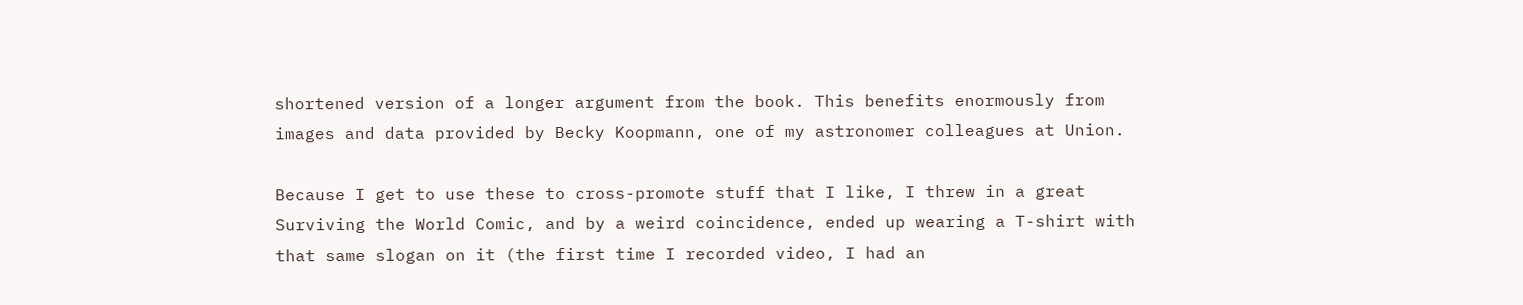shortened version of a longer argument from the book. This benefits enormously from images and data provided by Becky Koopmann, one of my astronomer colleagues at Union.

Because I get to use these to cross-promote stuff that I like, I threw in a great Surviving the World Comic, and by a weird coincidence, ended up wearing a T-shirt with that same slogan on it (the first time I recorded video, I had an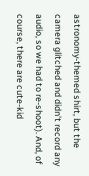astronomy-themed shirt, but the camera glitched and didn't record any audio, so we had to re-shoot). And, of course, there are cute-kid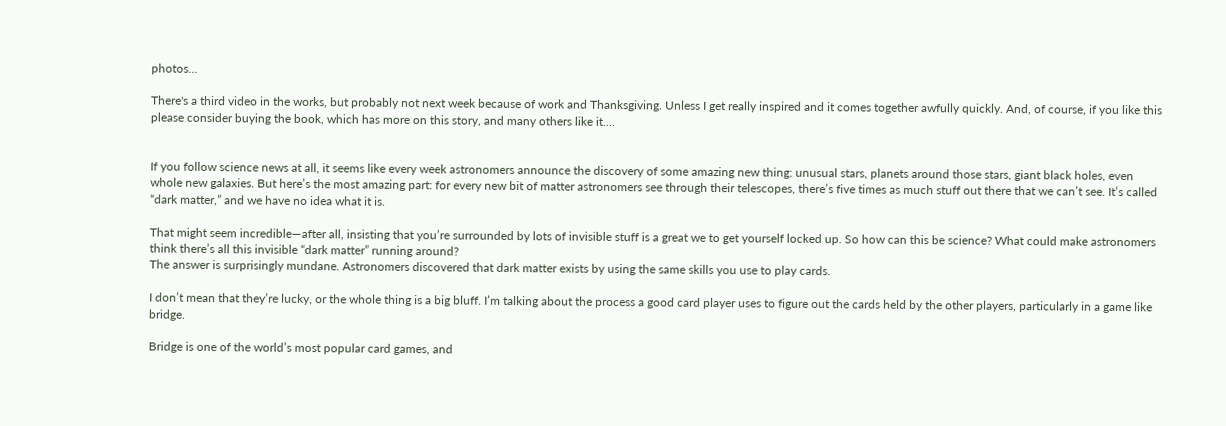photos...

There's a third video in the works, but probably not next week because of work and Thanksgiving. Unless I get really inspired and it comes together awfully quickly. And, of course, if you like this please consider buying the book, which has more on this story, and many others like it....


If you follow science news at all, it seems like every week astronomers announce the discovery of some amazing new thing: unusual stars, planets around those stars, giant black holes, even whole new galaxies. But here’s the most amazing part: for every new bit of matter astronomers see through their telescopes, there’s five times as much stuff out there that we can’t see. It’s called “dark matter,” and we have no idea what it is.

That might seem incredible—after all, insisting that you’re surrounded by lots of invisible stuff is a great we to get yourself locked up. So how can this be science? What could make astronomers think there’s all this invisible “dark matter” running around?
The answer is surprisingly mundane. Astronomers discovered that dark matter exists by using the same skills you use to play cards.

I don’t mean that they’re lucky, or the whole thing is a big bluff. I’m talking about the process a good card player uses to figure out the cards held by the other players, particularly in a game like bridge.

Bridge is one of the world’s most popular card games, and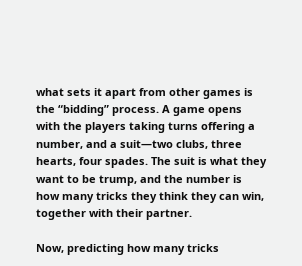what sets it apart from other games is the “bidding” process. A game opens with the players taking turns offering a number, and a suit—two clubs, three hearts, four spades. The suit is what they want to be trump, and the number is how many tricks they think they can win, together with their partner.

Now, predicting how many tricks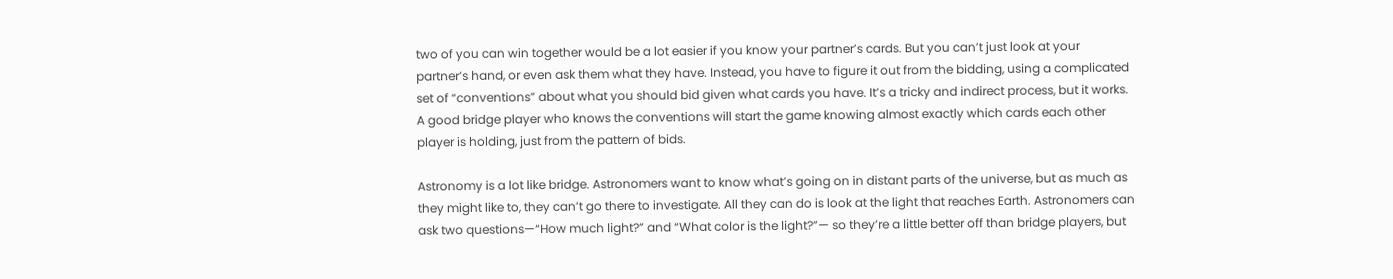two of you can win together would be a lot easier if you know your partner’s cards. But you can’t just look at your partner’s hand, or even ask them what they have. Instead, you have to figure it out from the bidding, using a complicated set of “conventions” about what you should bid given what cards you have. It’s a tricky and indirect process, but it works. A good bridge player who knows the conventions will start the game knowing almost exactly which cards each other player is holding, just from the pattern of bids.

Astronomy is a lot like bridge. Astronomers want to know what’s going on in distant parts of the universe, but as much as they might like to, they can’t go there to investigate. All they can do is look at the light that reaches Earth. Astronomers can ask two questions—“How much light?” and “What color is the light?”— so they’re a little better off than bridge players, but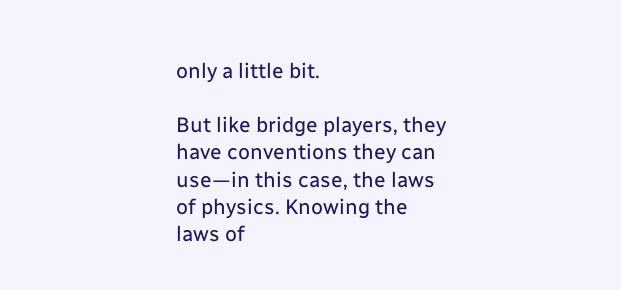only a little bit.

But like bridge players, they have conventions they can use—in this case, the laws of physics. Knowing the laws of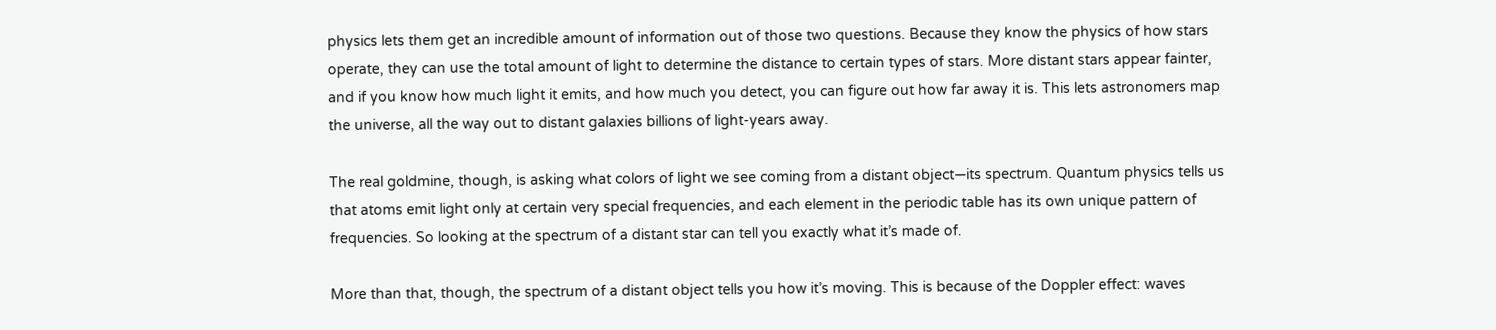physics lets them get an incredible amount of information out of those two questions. Because they know the physics of how stars operate, they can use the total amount of light to determine the distance to certain types of stars. More distant stars appear fainter, and if you know how much light it emits, and how much you detect, you can figure out how far away it is. This lets astronomers map the universe, all the way out to distant galaxies billions of light-years away.

The real goldmine, though, is asking what colors of light we see coming from a distant object—its spectrum. Quantum physics tells us that atoms emit light only at certain very special frequencies, and each element in the periodic table has its own unique pattern of frequencies. So looking at the spectrum of a distant star can tell you exactly what it’s made of.

More than that, though, the spectrum of a distant object tells you how it’s moving. This is because of the Doppler effect: waves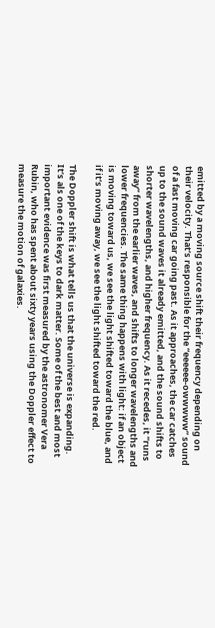emitted by a moving source shift their frequency depending on their velocity. That’s responsible for the “eeeeee-owwwww” sound of a fast moving car going past. As it approaches, the car catches up to the sound waves it already emitted, and the sound shifts to shorter wavelengths, and higher frequency. As it recedes, it “runs away” from the earlier waves, and shifts to longer wavelengths and lower frequencies. The same thing happens with light: if an object is moving toward us, we see the light shifted toward the blue, and if it’s moving away, we see the light shifted toward the red.

The Doppler shift is what tells us that the universe is expanding. It’s als one of the keys to dark matter. Some of the best and most important evidence was first measured by the astronomer Vera Rubin, who has spent about sixty years using the Doppler effect to measure the motion of galaxies.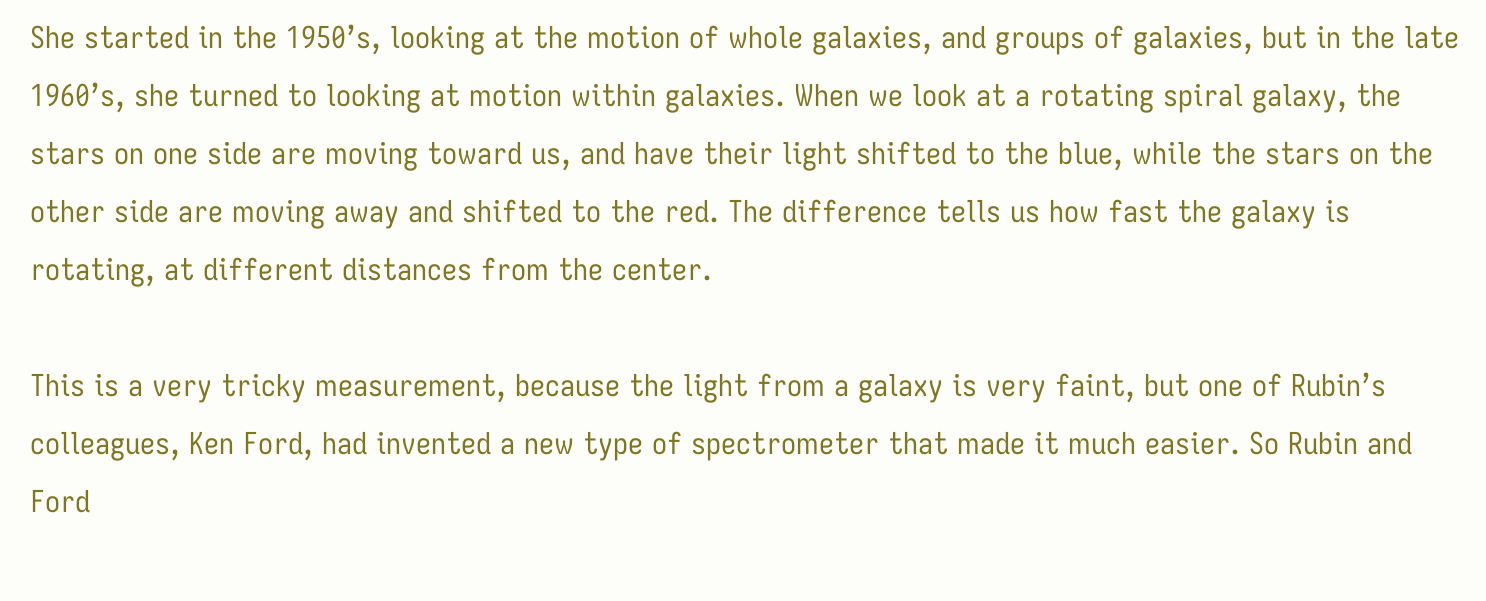She started in the 1950’s, looking at the motion of whole galaxies, and groups of galaxies, but in the late 1960’s, she turned to looking at motion within galaxies. When we look at a rotating spiral galaxy, the stars on one side are moving toward us, and have their light shifted to the blue, while the stars on the other side are moving away and shifted to the red. The difference tells us how fast the galaxy is rotating, at different distances from the center.

This is a very tricky measurement, because the light from a galaxy is very faint, but one of Rubin’s colleagues, Ken Ford, had invented a new type of spectrometer that made it much easier. So Rubin and Ford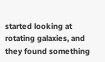started looking at rotating galaxies, and they found something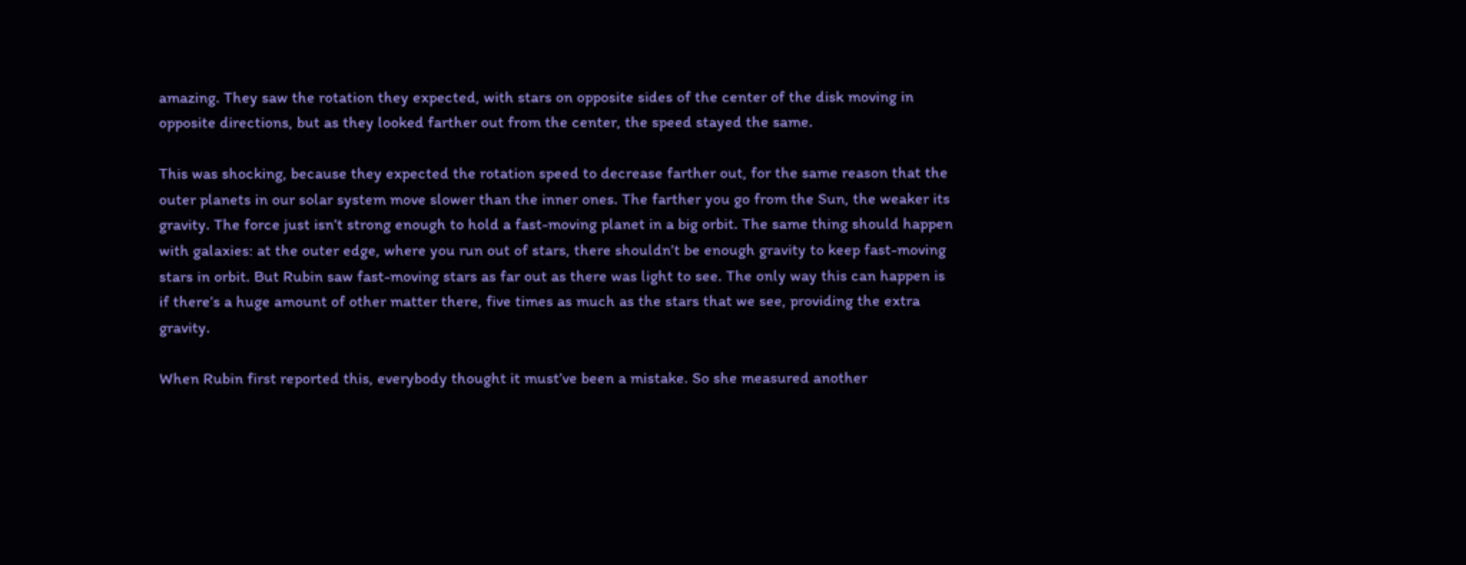amazing. They saw the rotation they expected, with stars on opposite sides of the center of the disk moving in opposite directions, but as they looked farther out from the center, the speed stayed the same.

This was shocking, because they expected the rotation speed to decrease farther out, for the same reason that the outer planets in our solar system move slower than the inner ones. The farther you go from the Sun, the weaker its gravity. The force just isn’t strong enough to hold a fast-moving planet in a big orbit. The same thing should happen with galaxies: at the outer edge, where you run out of stars, there shouldn’t be enough gravity to keep fast-moving stars in orbit. But Rubin saw fast-moving stars as far out as there was light to see. The only way this can happen is if there’s a huge amount of other matter there, five times as much as the stars that we see, providing the extra gravity.

When Rubin first reported this, everybody thought it must’ve been a mistake. So she measured another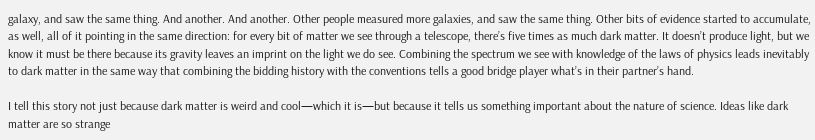galaxy, and saw the same thing. And another. And another. Other people measured more galaxies, and saw the same thing. Other bits of evidence started to accumulate, as well, all of it pointing in the same direction: for every bit of matter we see through a telescope, there’s five times as much dark matter. It doesn’t produce light, but we know it must be there because its gravity leaves an imprint on the light we do see. Combining the spectrum we see with knowledge of the laws of physics leads inevitably to dark matter in the same way that combining the bidding history with the conventions tells a good bridge player what’s in their partner’s hand.

I tell this story not just because dark matter is weird and cool—which it is—but because it tells us something important about the nature of science. Ideas like dark matter are so strange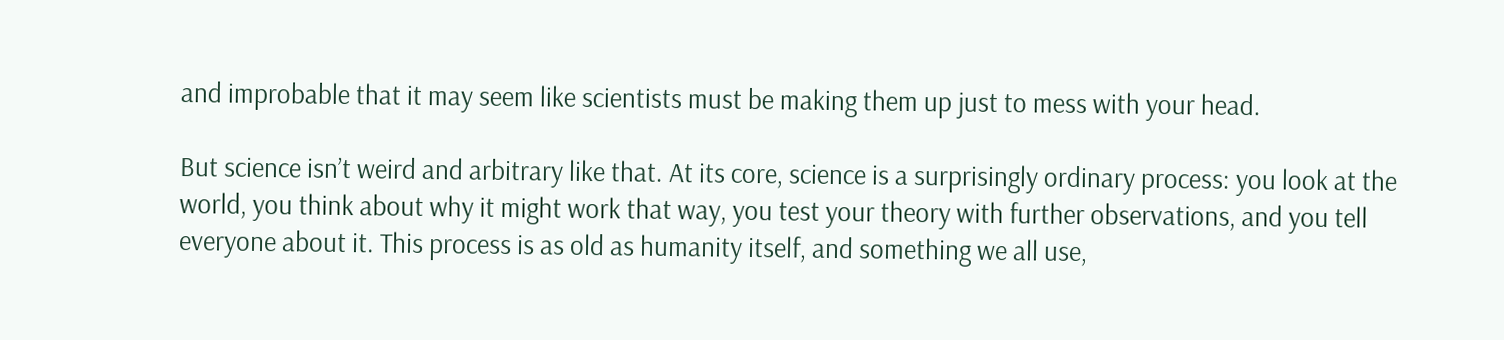and improbable that it may seem like scientists must be making them up just to mess with your head.

But science isn’t weird and arbitrary like that. At its core, science is a surprisingly ordinary process: you look at the world, you think about why it might work that way, you test your theory with further observations, and you tell everyone about it. This process is as old as humanity itself, and something we all use,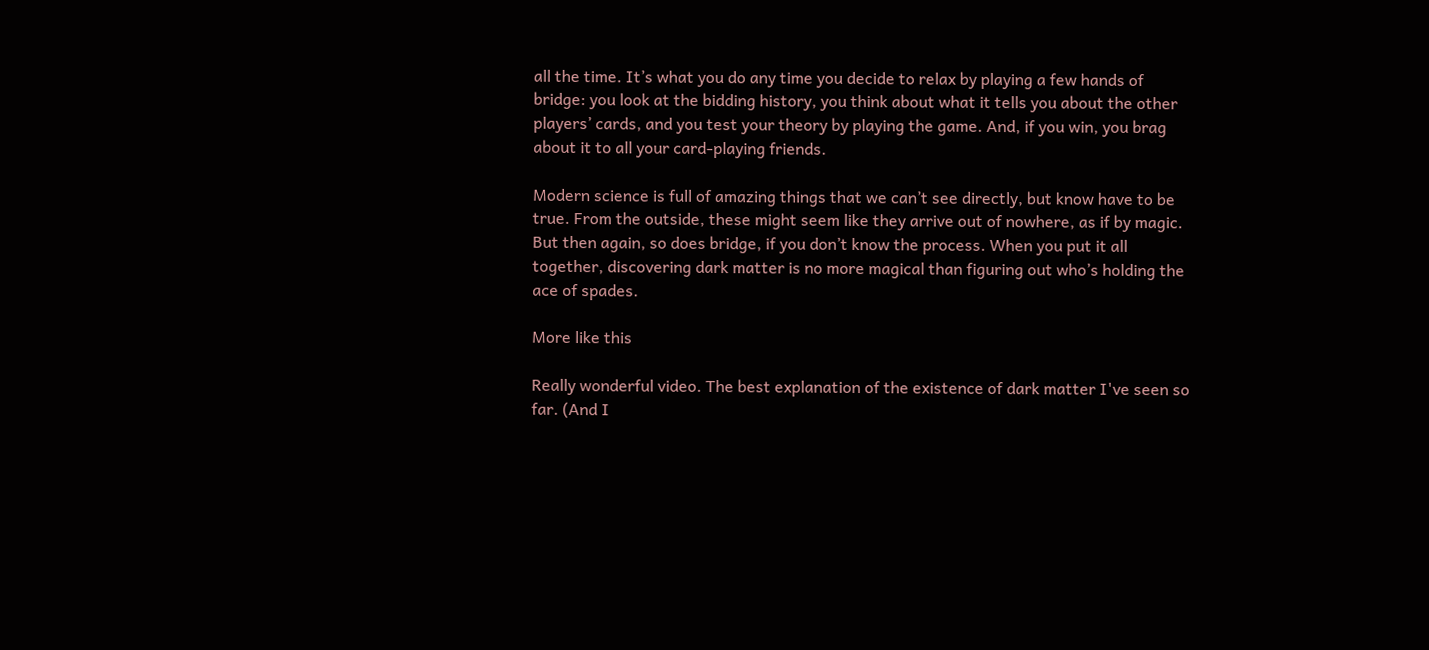all the time. It’s what you do any time you decide to relax by playing a few hands of bridge: you look at the bidding history, you think about what it tells you about the other players’ cards, and you test your theory by playing the game. And, if you win, you brag about it to all your card-playing friends.

Modern science is full of amazing things that we can’t see directly, but know have to be true. From the outside, these might seem like they arrive out of nowhere, as if by magic. But then again, so does bridge, if you don’t know the process. When you put it all together, discovering dark matter is no more magical than figuring out who’s holding the ace of spades.

More like this

Really wonderful video. The best explanation of the existence of dark matter I've seen so far. (And I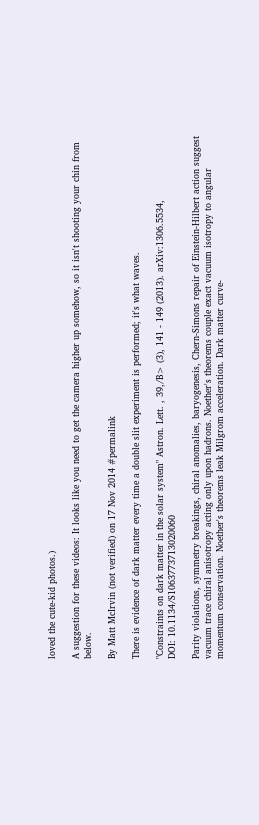loved the cute-kid photos.)

A suggestion for these videos: It looks like you need to get the camera higher up somehow, so it isn't shooting your chin from below.

By Matt McIrvin (not verified) on 17 Nov 2014 #permalink

There is evidence of dark matter every time a double slit experiment is performed; it's what waves.

"Constraints on dark matter in the solar system" Astron. Lett. , 39,/B> (3), 141 - 149 (2013). arXiv:1306.5534,
DOI: 10.1134/S1063773713020060

Parity violations, symmetry breakings, chiral anomalies, baryogenesis, Chern-Simons repair of Einstein-Hilbert action suggest vacuum trace chiral anisotropy acting only upon hadrons. Noether's theorems couple exact vacuum isotropy to angular momentum conservation. Noether's theorems leak Milgrom acceleration. Dark matter curve-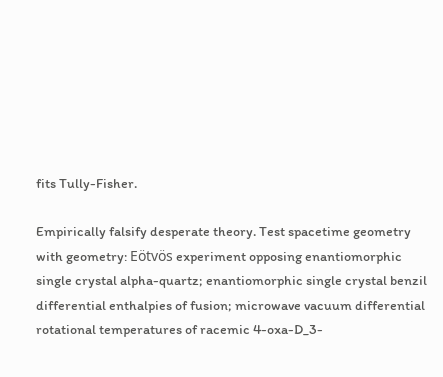fits Tully-Fisher.

Empirically falsify desperate theory. Test spacetime geometry with geometry: Eötvös experiment opposing enantiomorphic single crystal alpha-quartz; enantiomorphic single crystal benzil differential enthalpies of fusion; microwave vacuum differential rotational temperatures of racemic 4-oxa-D_3-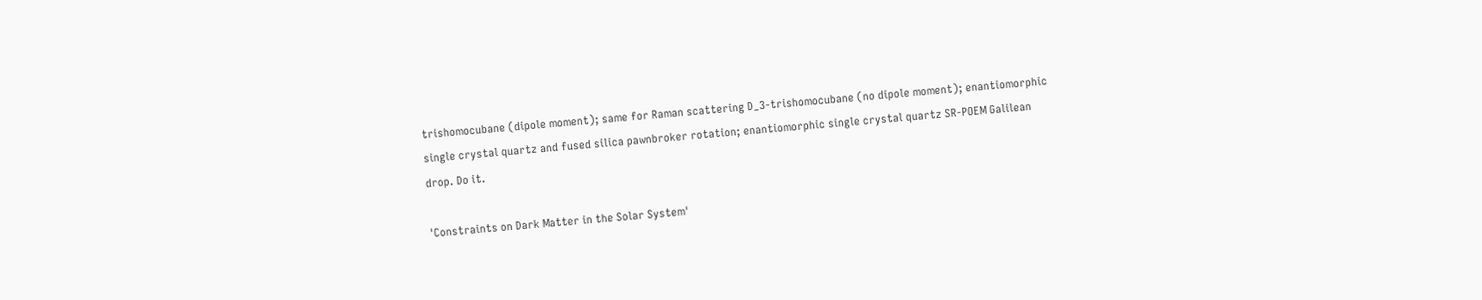trishomocubane (dipole moment); same for Raman scattering D_3-trishomocubane (no dipole moment); enantiomorphic single crystal quartz and fused silica pawnbroker rotation; enantiomorphic single crystal quartz SR-POEM Galilean drop. Do it.

'Constraints on Dark Matter in the Solar System'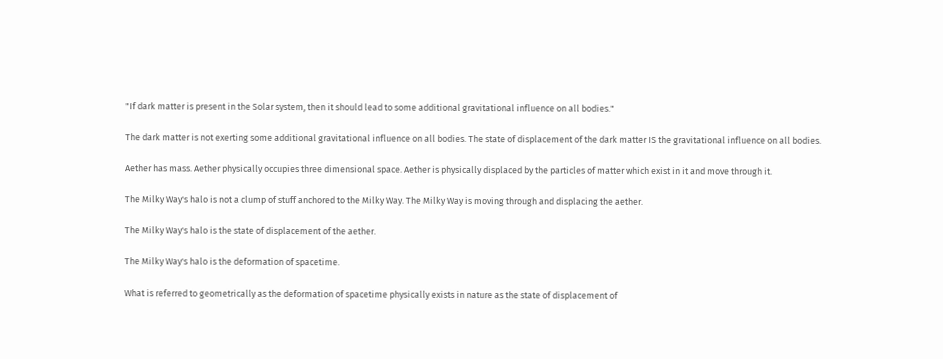"If dark matter is present in the Solar system, then it should lead to some additional gravitational influence on all bodies."

The dark matter is not exerting some additional gravitational influence on all bodies. The state of displacement of the dark matter IS the gravitational influence on all bodies.

Aether has mass. Aether physically occupies three dimensional space. Aether is physically displaced by the particles of matter which exist in it and move through it.

The Milky Way's halo is not a clump of stuff anchored to the Milky Way. The Milky Way is moving through and displacing the aether.

The Milky Way's halo is the state of displacement of the aether.

The Milky Way's halo is the deformation of spacetime.

What is referred to geometrically as the deformation of spacetime physically exists in nature as the state of displacement of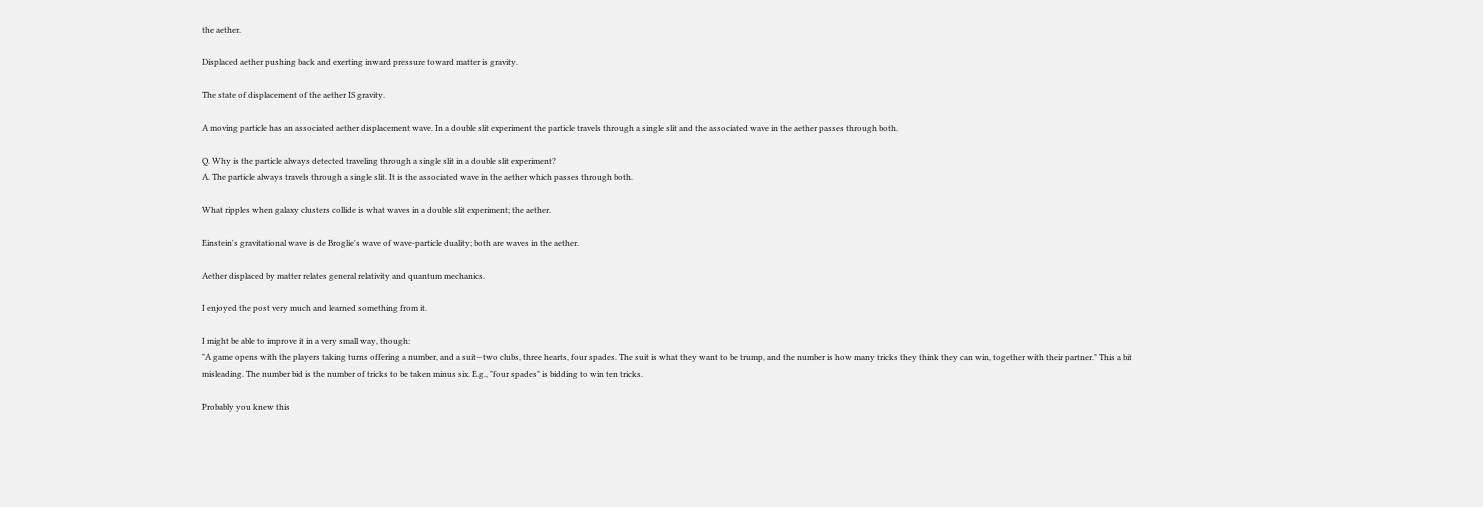the aether.

Displaced aether pushing back and exerting inward pressure toward matter is gravity.

The state of displacement of the aether IS gravity.

A moving particle has an associated aether displacement wave. In a double slit experiment the particle travels through a single slit and the associated wave in the aether passes through both.

Q. Why is the particle always detected traveling through a single slit in a double slit experiment?
A. The particle always travels through a single slit. It is the associated wave in the aether which passes through both.

What ripples when galaxy clusters collide is what waves in a double slit experiment; the aether.

Einstein's gravitational wave is de Broglie's wave of wave-particle duality; both are waves in the aether.

Aether displaced by matter relates general relativity and quantum mechanics.

I enjoyed the post very much and learned something from it.

I might be able to improve it in a very small way, though:
"A game opens with the players taking turns offering a number, and a suit—two clubs, three hearts, four spades. The suit is what they want to be trump, and the number is how many tricks they think they can win, together with their partner." This a bit misleading. The number bid is the number of tricks to be taken minus six. E.g., "four spades" is bidding to win ten tricks.

Probably you knew this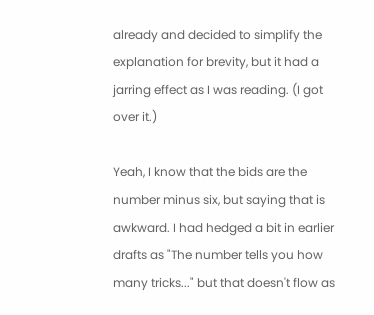already and decided to simplify the explanation for brevity, but it had a jarring effect as I was reading. (I got over it.)

Yeah, I know that the bids are the number minus six, but saying that is awkward. I had hedged a bit in earlier drafts as "The number tells you how many tricks..." but that doesn't flow as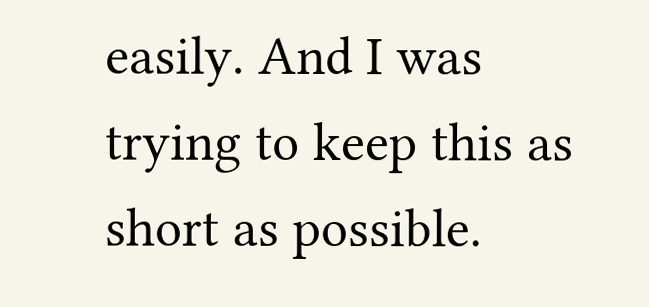easily. And I was trying to keep this as short as possible.